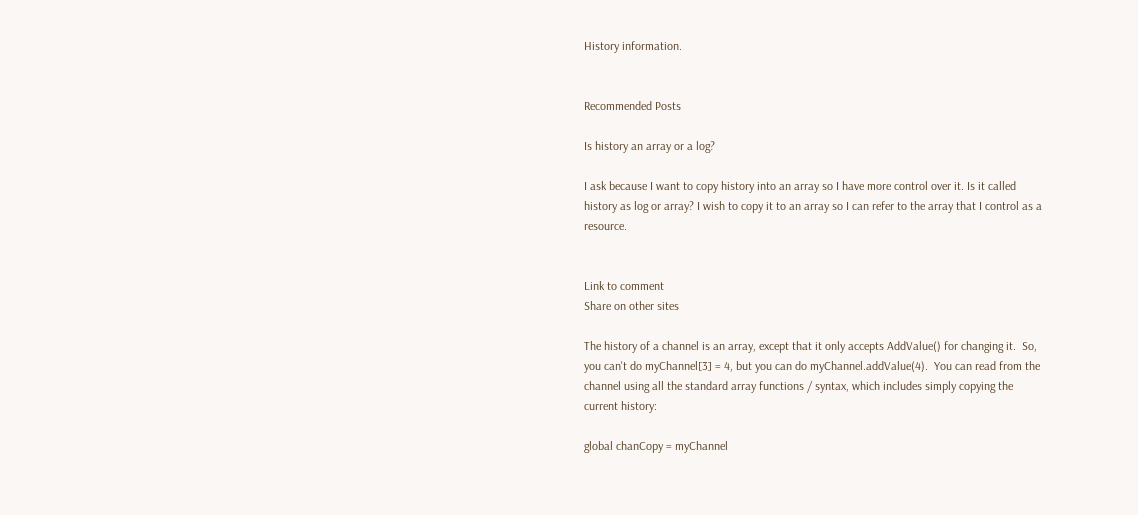History information.


Recommended Posts

Is history an array or a log?

I ask because I want to copy history into an array so I have more control over it. Is it called history as log or array? I wish to copy it to an array so I can refer to the array that I control as a resource.


Link to comment
Share on other sites

The history of a channel is an array, except that it only accepts AddValue() for changing it.  So, you can't do myChannel[3] = 4, but you can do myChannel.addValue(4).  You can read from the channel using all the standard array functions / syntax, which includes simply copying the current history:

global chanCopy = myChannel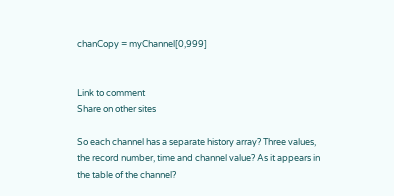chanCopy = myChannel[0,999]


Link to comment
Share on other sites

So each channel has a separate history array? Three values, the record number, time and channel value? As it appears in the table of the channel?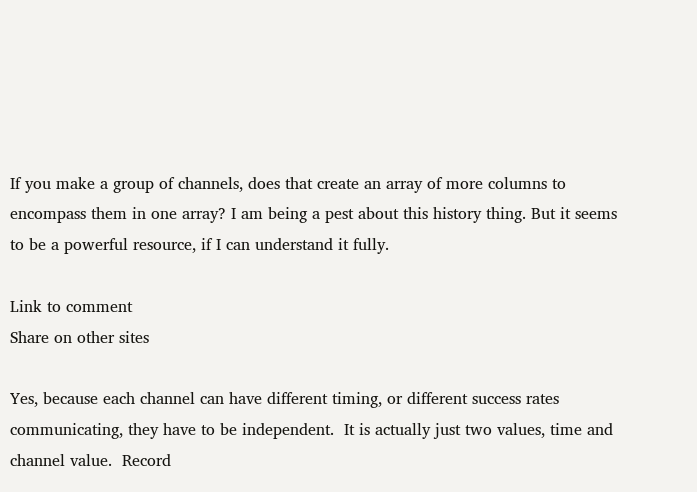If you make a group of channels, does that create an array of more columns to encompass them in one array? I am being a pest about this history thing. But it seems to be a powerful resource, if I can understand it fully.

Link to comment
Share on other sites

Yes, because each channel can have different timing, or different success rates communicating, they have to be independent.  It is actually just two values, time and channel value.  Record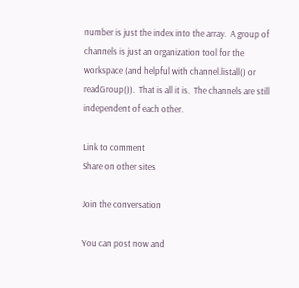number is just the index into the array.  A group of channels is just an organization tool for the workspace (and helpful with channel.listall() or readGroup()).  That is all it is.  The channels are still independent of each other.

Link to comment
Share on other sites

Join the conversation

You can post now and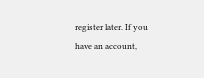register later. If you have an account,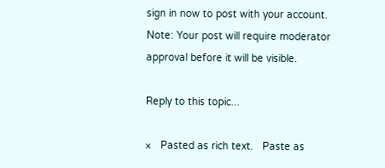sign in now to post with your account.
Note: Your post will require moderator approval before it will be visible.

Reply to this topic...

×   Pasted as rich text.   Paste as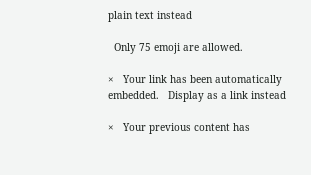plain text instead

  Only 75 emoji are allowed.

×   Your link has been automatically embedded.   Display as a link instead

×   Your previous content has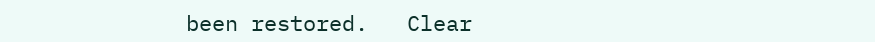been restored.   Clear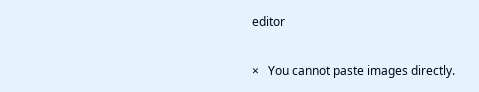editor

×   You cannot paste images directly.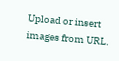Upload or insert images from URL.